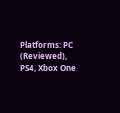Platforms: PC (Reviewed), PS4, Xbox One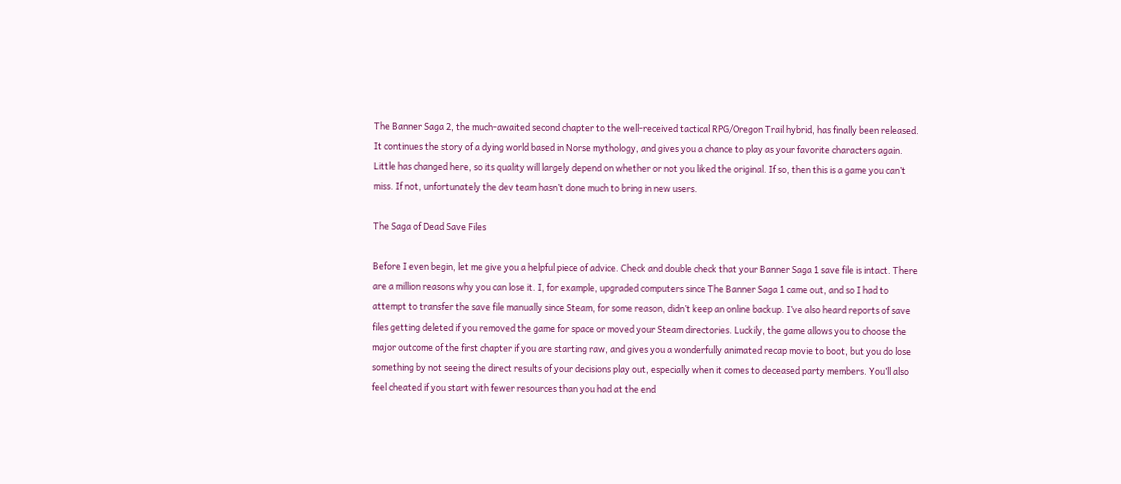The Banner Saga 2, the much-awaited second chapter to the well-received tactical RPG/Oregon Trail hybrid, has finally been released. It continues the story of a dying world based in Norse mythology, and gives you a chance to play as your favorite characters again. Little has changed here, so its quality will largely depend on whether or not you liked the original. If so, then this is a game you can’t miss. If not, unfortunately the dev team hasn’t done much to bring in new users.

The Saga of Dead Save Files

Before I even begin, let me give you a helpful piece of advice. Check and double check that your Banner Saga 1 save file is intact. There are a million reasons why you can lose it. I, for example, upgraded computers since The Banner Saga 1 came out, and so I had to attempt to transfer the save file manually since Steam, for some reason, didn’t keep an online backup. I’ve also heard reports of save files getting deleted if you removed the game for space or moved your Steam directories. Luckily, the game allows you to choose the major outcome of the first chapter if you are starting raw, and gives you a wonderfully animated recap movie to boot, but you do lose something by not seeing the direct results of your decisions play out, especially when it comes to deceased party members. You’ll also feel cheated if you start with fewer resources than you had at the end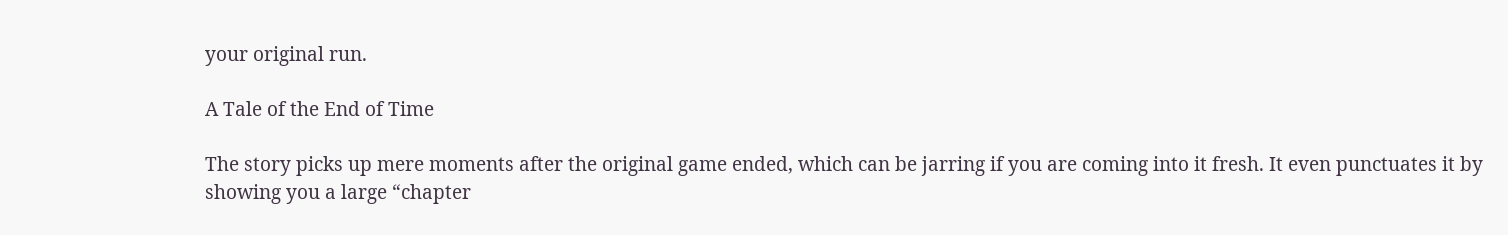your original run.

A Tale of the End of Time

The story picks up mere moments after the original game ended, which can be jarring if you are coming into it fresh. It even punctuates it by showing you a large “chapter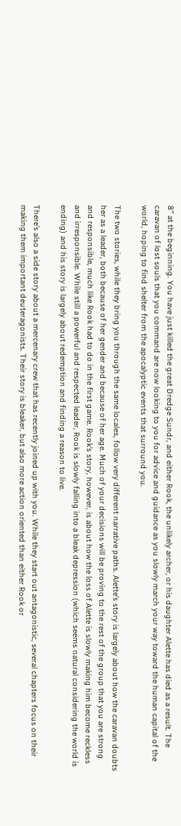8” at the beginning. You have just killed the great Dredge Sundr, and either Rook, the unlikely archer, or his daughter Alette has died as a result. The caravan of lost souls that you command are now looking to you for advice and guidance as you slowly march your way toward the human capital of the world, hoping to find shelter from the apocalyptic events that surround you.

The two stories, while they bring you through the same locales, follow very different narrative paths. Alette’s story is largely about how the caravan doubts her as a leader, both because of her gender and because of her age. Much of your decisions will be proving to the rest of the group that you are strong and responsible, much like Rook had to do in the first game. Rook’s story, however, is about how the loss of Alette is slowly making him become reckless and irresponsible. While still a powerful and respected leader, Rook is slowly falling into a bleak depression (which seems natural considering the world is ending) and his story is largely about redemption and finding a reason to live.

There’s also a side story about a mercenary crew that has recently joined up with you. While they start out antagonistic, several chapters focus on their making them important deuteragonists. Their story is bleaker, but also more action oriented than either Rook or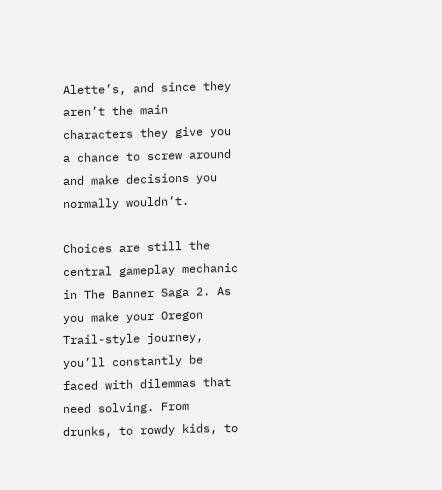Alette’s, and since they aren’t the main characters they give you a chance to screw around and make decisions you normally wouldn’t.

Choices are still the central gameplay mechanic in The Banner Saga 2. As you make your Oregon Trail-style journey, you’ll constantly be faced with dilemmas that need solving. From drunks, to rowdy kids, to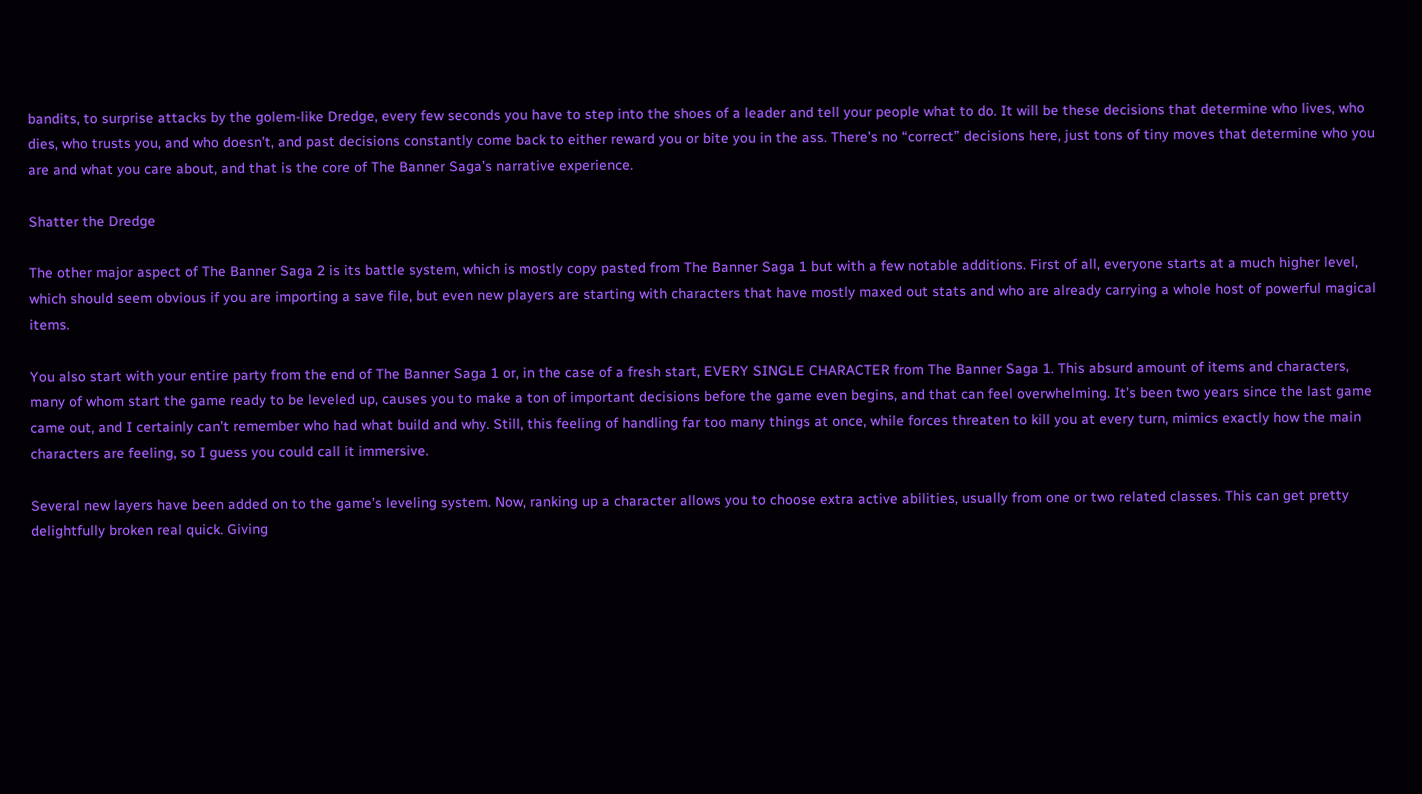bandits, to surprise attacks by the golem-like Dredge, every few seconds you have to step into the shoes of a leader and tell your people what to do. It will be these decisions that determine who lives, who dies, who trusts you, and who doesn’t, and past decisions constantly come back to either reward you or bite you in the ass. There’s no “correct” decisions here, just tons of tiny moves that determine who you are and what you care about, and that is the core of The Banner Saga’s narrative experience.

Shatter the Dredge

The other major aspect of The Banner Saga 2 is its battle system, which is mostly copy pasted from The Banner Saga 1 but with a few notable additions. First of all, everyone starts at a much higher level, which should seem obvious if you are importing a save file, but even new players are starting with characters that have mostly maxed out stats and who are already carrying a whole host of powerful magical items.

You also start with your entire party from the end of The Banner Saga 1 or, in the case of a fresh start, EVERY SINGLE CHARACTER from The Banner Saga 1. This absurd amount of items and characters, many of whom start the game ready to be leveled up, causes you to make a ton of important decisions before the game even begins, and that can feel overwhelming. It’s been two years since the last game came out, and I certainly can’t remember who had what build and why. Still, this feeling of handling far too many things at once, while forces threaten to kill you at every turn, mimics exactly how the main characters are feeling, so I guess you could call it immersive.

Several new layers have been added on to the game’s leveling system. Now, ranking up a character allows you to choose extra active abilities, usually from one or two related classes. This can get pretty delightfully broken real quick. Giving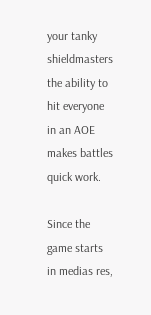your tanky shieldmasters the ability to hit everyone in an AOE makes battles quick work.

Since the game starts in medias res,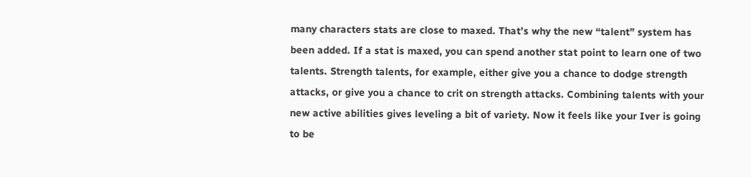many characters stats are close to maxed. That’s why the new “talent” system has been added. If a stat is maxed, you can spend another stat point to learn one of two talents. Strength talents, for example, either give you a chance to dodge strength attacks, or give you a chance to crit on strength attacks. Combining talents with your new active abilities gives leveling a bit of variety. Now it feels like your Iver is going to be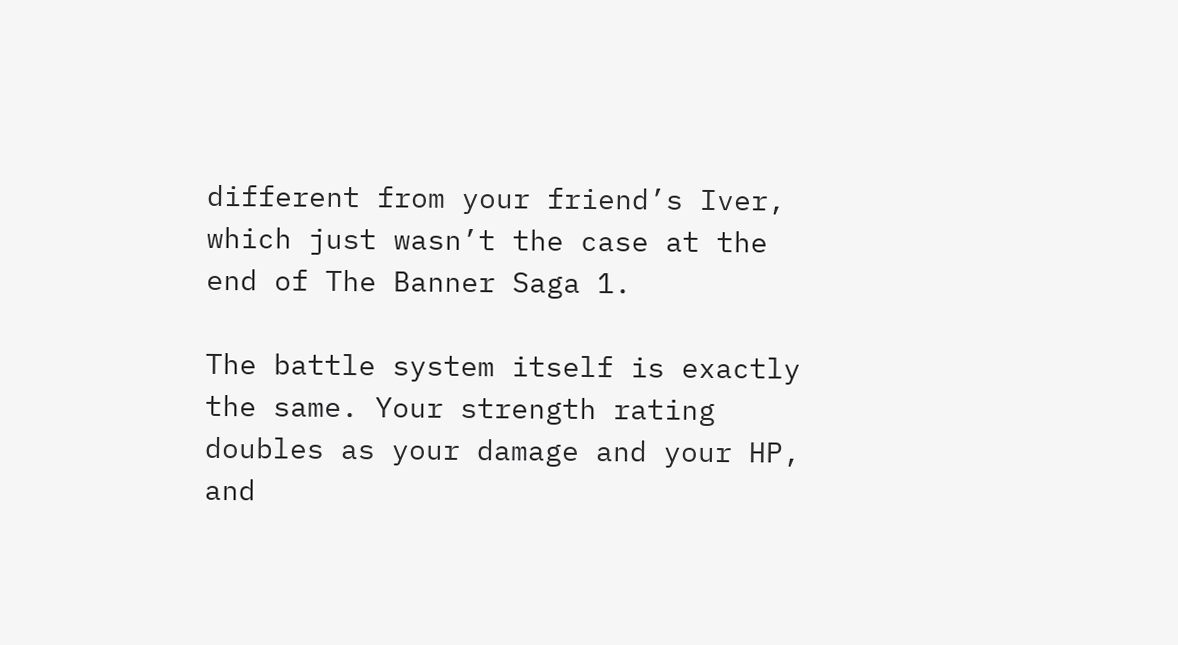different from your friend’s Iver, which just wasn’t the case at the end of The Banner Saga 1.

The battle system itself is exactly the same. Your strength rating doubles as your damage and your HP, and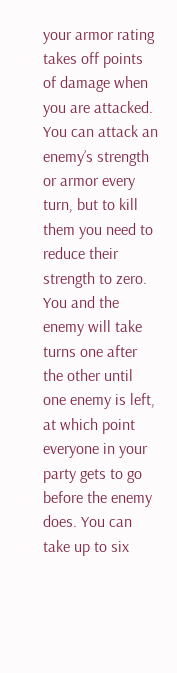your armor rating takes off points of damage when you are attacked. You can attack an enemy’s strength or armor every turn, but to kill them you need to reduce their strength to zero. You and the enemy will take turns one after the other until one enemy is left, at which point everyone in your party gets to go before the enemy does. You can take up to six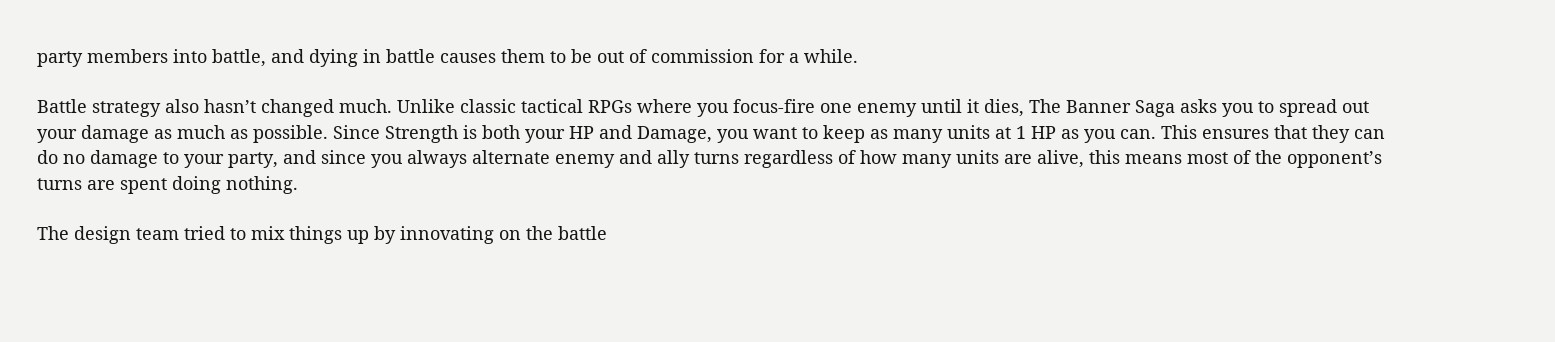party members into battle, and dying in battle causes them to be out of commission for a while.

Battle strategy also hasn’t changed much. Unlike classic tactical RPGs where you focus-fire one enemy until it dies, The Banner Saga asks you to spread out your damage as much as possible. Since Strength is both your HP and Damage, you want to keep as many units at 1 HP as you can. This ensures that they can do no damage to your party, and since you always alternate enemy and ally turns regardless of how many units are alive, this means most of the opponent’s turns are spent doing nothing.

The design team tried to mix things up by innovating on the battle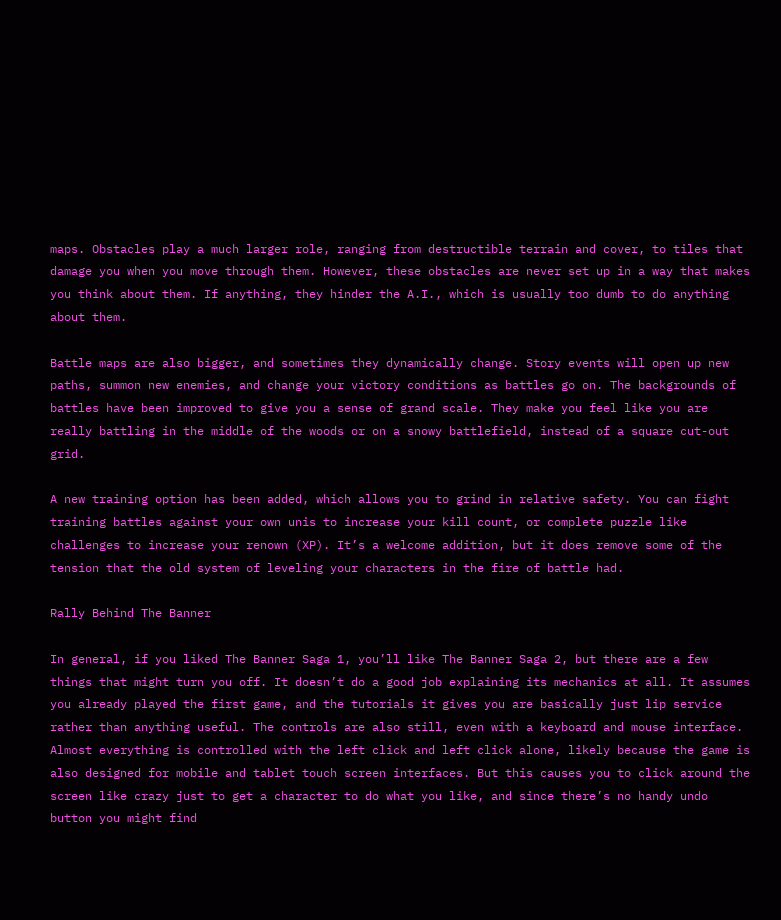maps. Obstacles play a much larger role, ranging from destructible terrain and cover, to tiles that damage you when you move through them. However, these obstacles are never set up in a way that makes you think about them. If anything, they hinder the A.I., which is usually too dumb to do anything about them.

Battle maps are also bigger, and sometimes they dynamically change. Story events will open up new paths, summon new enemies, and change your victory conditions as battles go on. The backgrounds of battles have been improved to give you a sense of grand scale. They make you feel like you are really battling in the middle of the woods or on a snowy battlefield, instead of a square cut-out grid.

A new training option has been added, which allows you to grind in relative safety. You can fight training battles against your own unis to increase your kill count, or complete puzzle like challenges to increase your renown (XP). It’s a welcome addition, but it does remove some of the tension that the old system of leveling your characters in the fire of battle had.

Rally Behind The Banner

In general, if you liked The Banner Saga 1, you’ll like The Banner Saga 2, but there are a few things that might turn you off. It doesn’t do a good job explaining its mechanics at all. It assumes you already played the first game, and the tutorials it gives you are basically just lip service rather than anything useful. The controls are also still, even with a keyboard and mouse interface. Almost everything is controlled with the left click and left click alone, likely because the game is also designed for mobile and tablet touch screen interfaces. But this causes you to click around the screen like crazy just to get a character to do what you like, and since there’s no handy undo button you might find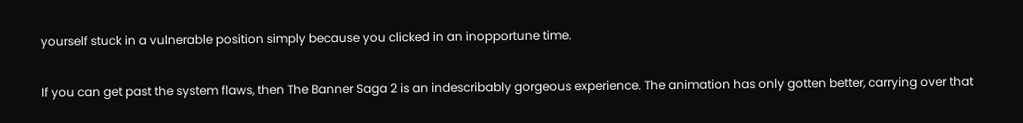yourself stuck in a vulnerable position simply because you clicked in an inopportune time.

If you can get past the system flaws, then The Banner Saga 2 is an indescribably gorgeous experience. The animation has only gotten better, carrying over that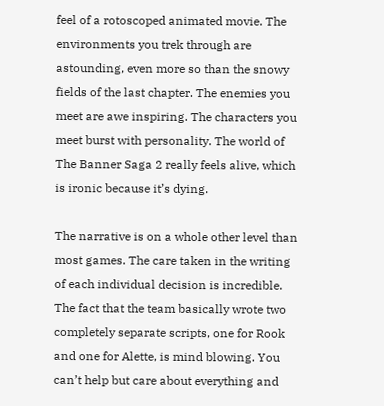feel of a rotoscoped animated movie. The environments you trek through are astounding, even more so than the snowy fields of the last chapter. The enemies you meet are awe inspiring. The characters you meet burst with personality. The world of The Banner Saga 2 really feels alive, which is ironic because it’s dying.

The narrative is on a whole other level than most games. The care taken in the writing of each individual decision is incredible. The fact that the team basically wrote two completely separate scripts, one for Rook and one for Alette, is mind blowing. You can’t help but care about everything and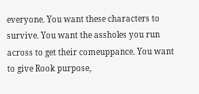everyone. You want these characters to survive. You want the assholes you run across to get their comeuppance. You want to give Rook purpose,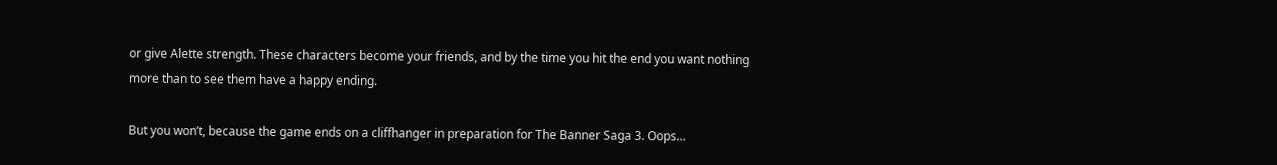or give Alette strength. These characters become your friends, and by the time you hit the end you want nothing more than to see them have a happy ending.

But you won’t, because the game ends on a cliffhanger in preparation for The Banner Saga 3. Oops…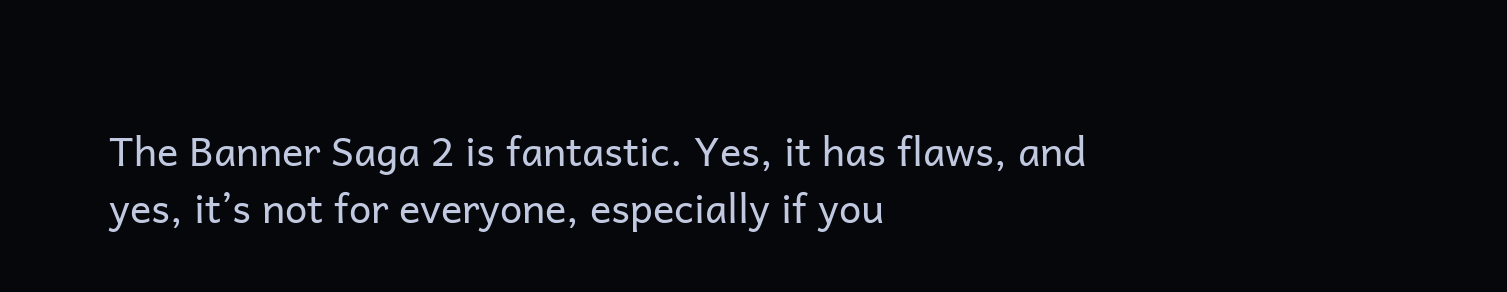The Banner Saga 2 is fantastic. Yes, it has flaws, and yes, it’s not for everyone, especially if you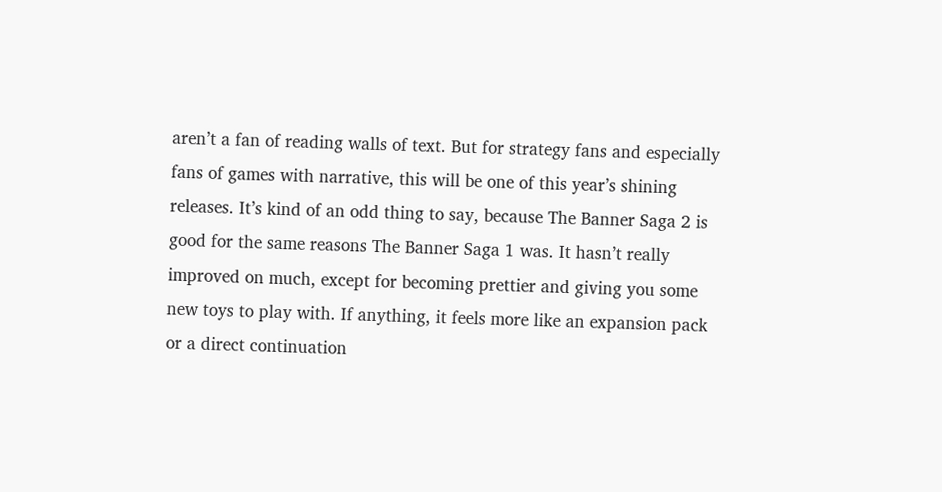aren’t a fan of reading walls of text. But for strategy fans and especially fans of games with narrative, this will be one of this year’s shining releases. It’s kind of an odd thing to say, because The Banner Saga 2 is good for the same reasons The Banner Saga 1 was. It hasn’t really improved on much, except for becoming prettier and giving you some new toys to play with. If anything, it feels more like an expansion pack or a direct continuation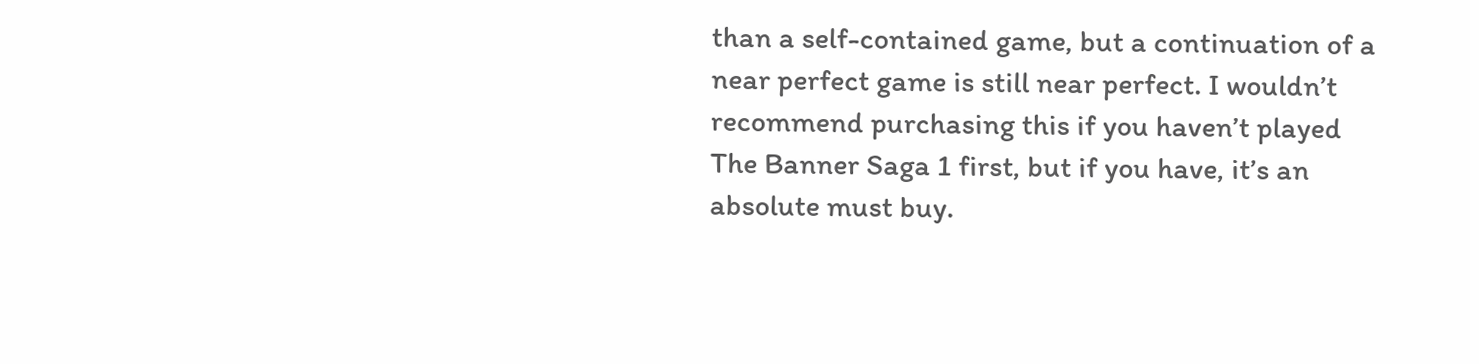than a self-contained game, but a continuation of a near perfect game is still near perfect. I wouldn’t recommend purchasing this if you haven’t played The Banner Saga 1 first, but if you have, it’s an absolute must buy.